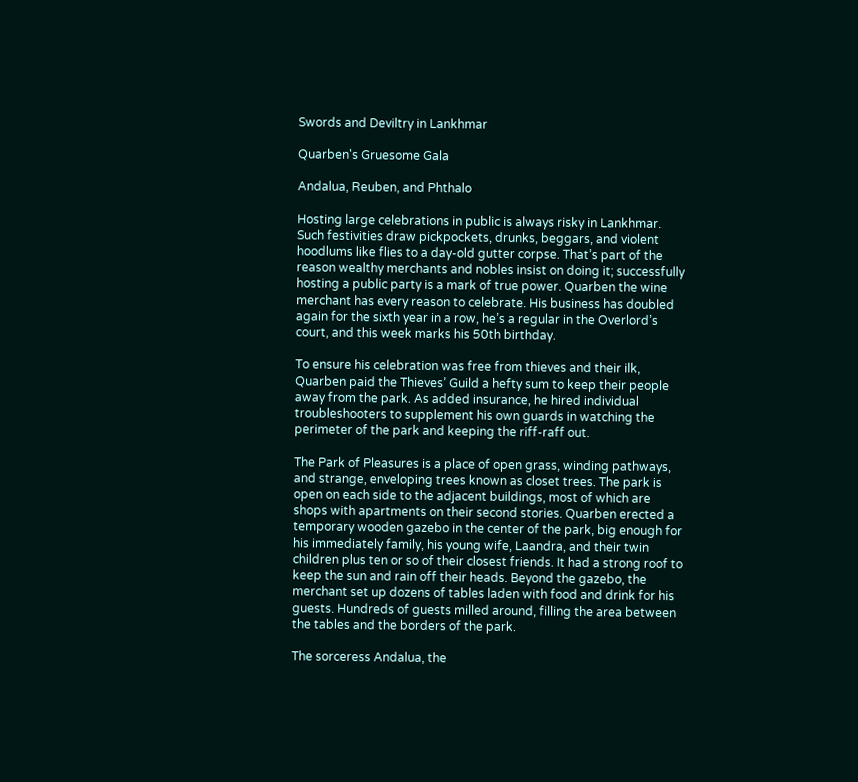Swords and Deviltry in Lankhmar

Quarben's Gruesome Gala

Andalua, Reuben, and Phthalo

Hosting large celebrations in public is always risky in Lankhmar. Such festivities draw pickpockets, drunks, beggars, and violent hoodlums like flies to a day-old gutter corpse. That’s part of the reason wealthy merchants and nobles insist on doing it; successfully hosting a public party is a mark of true power. Quarben the wine merchant has every reason to celebrate. His business has doubled again for the sixth year in a row, he’s a regular in the Overlord’s court, and this week marks his 50th birthday.

To ensure his celebration was free from thieves and their ilk, Quarben paid the Thieves’ Guild a hefty sum to keep their people away from the park. As added insurance, he hired individual troubleshooters to supplement his own guards in watching the perimeter of the park and keeping the riff-raff out.

The Park of Pleasures is a place of open grass, winding pathways, and strange, enveloping trees known as closet trees. The park is open on each side to the adjacent buildings, most of which are shops with apartments on their second stories. Quarben erected a temporary wooden gazebo in the center of the park, big enough for his immediately family, his young wife, Laandra, and their twin children plus ten or so of their closest friends. It had a strong roof to keep the sun and rain off their heads. Beyond the gazebo, the merchant set up dozens of tables laden with food and drink for his guests. Hundreds of guests milled around, filling the area between the tables and the borders of the park.

The sorceress Andalua, the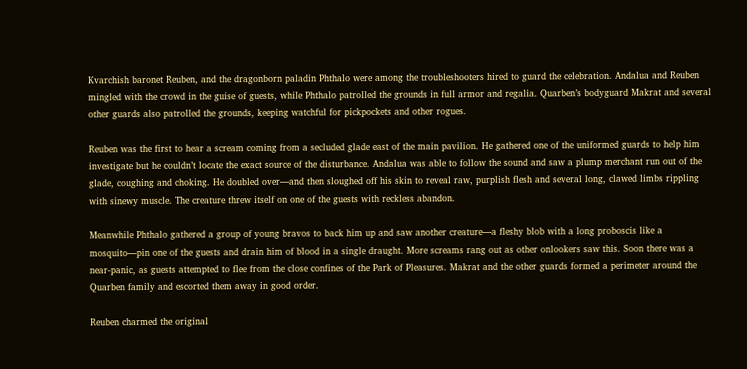Kvarchish baronet Reuben, and the dragonborn paladin Phthalo were among the troubleshooters hired to guard the celebration. Andalua and Reuben mingled with the crowd in the guise of guests, while Phthalo patrolled the grounds in full armor and regalia. Quarben’s bodyguard Makrat and several other guards also patrolled the grounds, keeping watchful for pickpockets and other rogues.

Reuben was the first to hear a scream coming from a secluded glade east of the main pavilion. He gathered one of the uniformed guards to help him investigate but he couldn’t locate the exact source of the disturbance. Andalua was able to follow the sound and saw a plump merchant run out of the glade, coughing and choking. He doubled over—and then sloughed off his skin to reveal raw, purplish flesh and several long, clawed limbs rippling with sinewy muscle. The creature threw itself on one of the guests with reckless abandon.

Meanwhile Phthalo gathered a group of young bravos to back him up and saw another creature—a fleshy blob with a long proboscis like a mosquito—pin one of the guests and drain him of blood in a single draught. More screams rang out as other onlookers saw this. Soon there was a near-panic, as guests attempted to flee from the close confines of the Park of Pleasures. Makrat and the other guards formed a perimeter around the Quarben family and escorted them away in good order.

Reuben charmed the original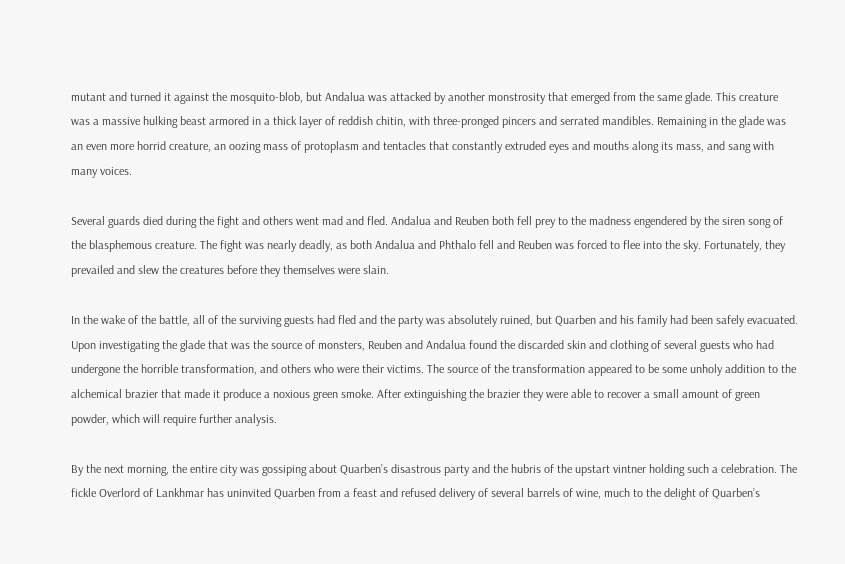mutant and turned it against the mosquito-blob, but Andalua was attacked by another monstrosity that emerged from the same glade. This creature was a massive hulking beast armored in a thick layer of reddish chitin, with three-pronged pincers and serrated mandibles. Remaining in the glade was an even more horrid creature, an oozing mass of protoplasm and tentacles that constantly extruded eyes and mouths along its mass, and sang with many voices.

Several guards died during the fight and others went mad and fled. Andalua and Reuben both fell prey to the madness engendered by the siren song of the blasphemous creature. The fight was nearly deadly, as both Andalua and Phthalo fell and Reuben was forced to flee into the sky. Fortunately, they prevailed and slew the creatures before they themselves were slain.

In the wake of the battle, all of the surviving guests had fled and the party was absolutely ruined, but Quarben and his family had been safely evacuated. Upon investigating the glade that was the source of monsters, Reuben and Andalua found the discarded skin and clothing of several guests who had undergone the horrible transformation, and others who were their victims. The source of the transformation appeared to be some unholy addition to the alchemical brazier that made it produce a noxious green smoke. After extinguishing the brazier they were able to recover a small amount of green powder, which will require further analysis.

By the next morning, the entire city was gossiping about Quarben’s disastrous party and the hubris of the upstart vintner holding such a celebration. The fickle Overlord of Lankhmar has uninvited Quarben from a feast and refused delivery of several barrels of wine, much to the delight of Quarben’s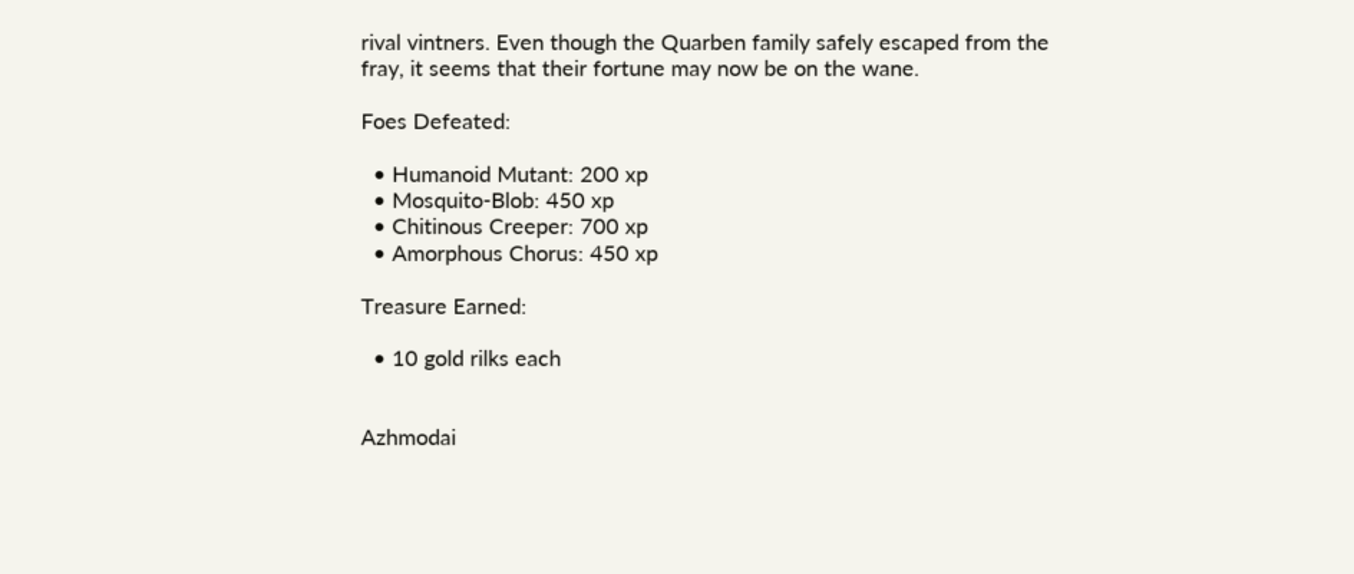rival vintners. Even though the Quarben family safely escaped from the fray, it seems that their fortune may now be on the wane.

Foes Defeated:

  • Humanoid Mutant: 200 xp
  • Mosquito-Blob: 450 xp
  • Chitinous Creeper: 700 xp
  • Amorphous Chorus: 450 xp

Treasure Earned:

  • 10 gold rilks each


Azhmodai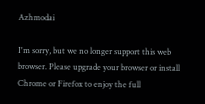Azhmodai

I'm sorry, but we no longer support this web browser. Please upgrade your browser or install Chrome or Firefox to enjoy the full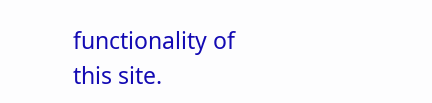functionality of this site.